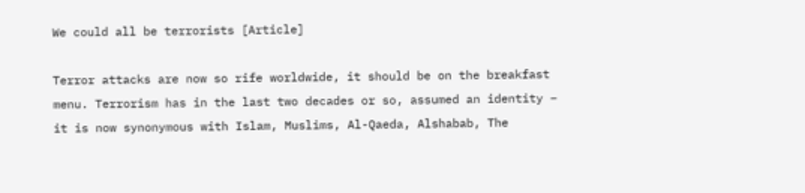We could all be terrorists [Article]

Terror attacks are now so rife worldwide, it should be on the breakfast menu. Terrorism has in the last two decades or so, assumed an identity – it is now synonymous with Islam, Muslims, Al-Qaeda, Alshabab, The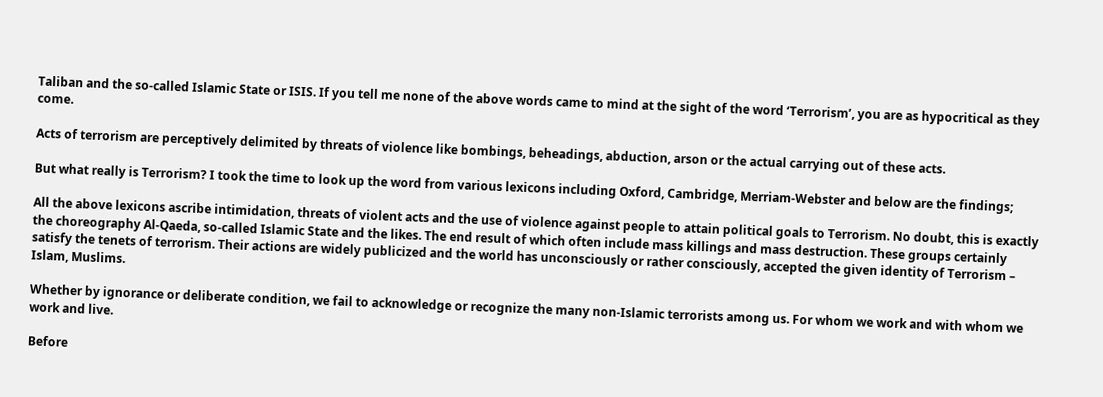Taliban and the so-called Islamic State or ISIS. If you tell me none of the above words came to mind at the sight of the word ‘Terrorism’, you are as hypocritical as they come.

Acts of terrorism are perceptively delimited by threats of violence like bombings, beheadings, abduction, arson or the actual carrying out of these acts.

But what really is Terrorism? I took the time to look up the word from various lexicons including Oxford, Cambridge, Merriam-Webster and below are the findings;

All the above lexicons ascribe intimidation, threats of violent acts and the use of violence against people to attain political goals to Terrorism. No doubt, this is exactly the choreography Al-Qaeda, so-called Islamic State and the likes. The end result of which often include mass killings and mass destruction. These groups certainly satisfy the tenets of terrorism. Their actions are widely publicized and the world has unconsciously or rather consciously, accepted the given identity of Terrorism – Islam, Muslims.

Whether by ignorance or deliberate condition, we fail to acknowledge or recognize the many non-Islamic terrorists among us. For whom we work and with whom we work and live.

Before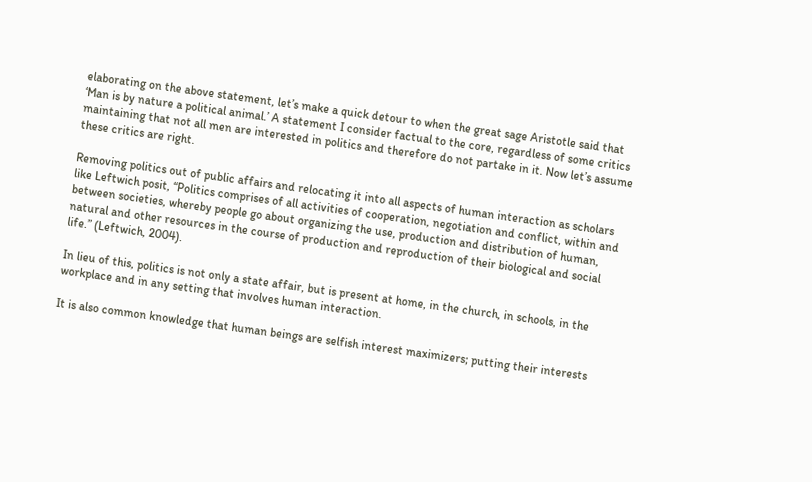elaborating on the above statement, let’s make a quick detour to when the great sage Aristotle said that ‘Man is by nature a political animal.’ A statement I consider factual to the core, regardless of some critics maintaining that not all men are interested in politics and therefore do not partake in it. Now let’s assume these critics are right.

Removing politics out of public affairs and relocating it into all aspects of human interaction as scholars like Leftwich posit, “Politics comprises of all activities of cooperation, negotiation and conflict, within and between societies, whereby people go about organizing the use, production and distribution of human, natural and other resources in the course of production and reproduction of their biological and social life.” (Leftwich, 2004).

In lieu of this, politics is not only a state affair, but is present at home, in the church, in schools, in the workplace and in any setting that involves human interaction.

It is also common knowledge that human beings are selfish interest maximizers; putting their interests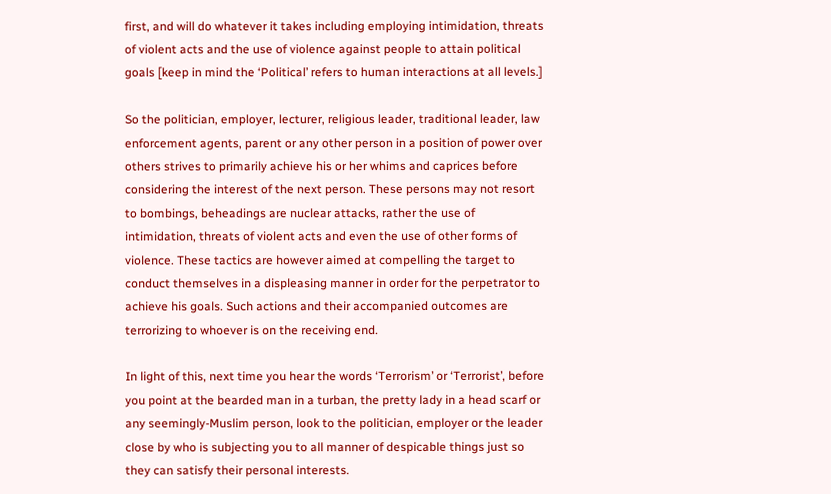first, and will do whatever it takes including employing intimidation, threats of violent acts and the use of violence against people to attain political goals [keep in mind the ‘Political’ refers to human interactions at all levels.]

So the politician, employer, lecturer, religious leader, traditional leader, law enforcement agents, parent or any other person in a position of power over others strives to primarily achieve his or her whims and caprices before considering the interest of the next person. These persons may not resort to bombings, beheadings are nuclear attacks, rather the use of intimidation, threats of violent acts and even the use of other forms of violence. These tactics are however aimed at compelling the target to conduct themselves in a displeasing manner in order for the perpetrator to achieve his goals. Such actions and their accompanied outcomes are terrorizing to whoever is on the receiving end.

In light of this, next time you hear the words ‘Terrorism’ or ‘Terrorist’, before you point at the bearded man in a turban, the pretty lady in a head scarf or any seemingly-Muslim person, look to the politician, employer or the leader close by who is subjecting you to all manner of despicable things just so they can satisfy their personal interests.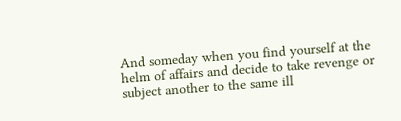And someday when you find yourself at the helm of affairs and decide to take revenge or subject another to the same ill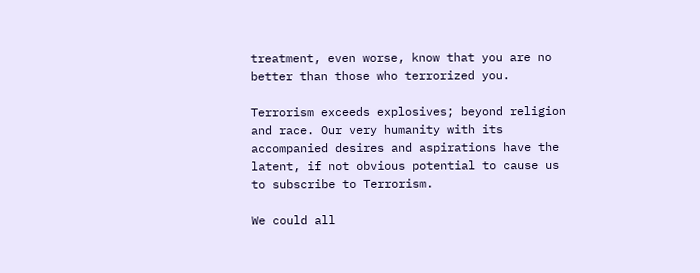treatment, even worse, know that you are no better than those who terrorized you.

Terrorism exceeds explosives; beyond religion and race. Our very humanity with its accompanied desires and aspirations have the latent, if not obvious potential to cause us to subscribe to Terrorism.

We could all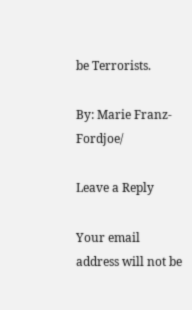be Terrorists.

By: Marie Franz-Fordjoe/

Leave a Reply

Your email address will not be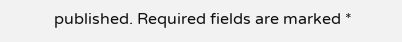published. Required fields are marked *